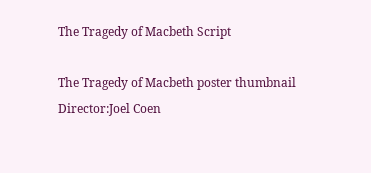The Tragedy of Macbeth Script

The Tragedy of Macbeth poster thumbnail
Director:Joel Coen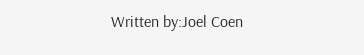Written by:Joel Coen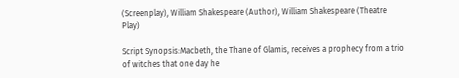(Screenplay), William Shakespeare (Author), William Shakespeare (Theatre Play)

Script Synopsis:Macbeth, the Thane of Glamis, receives a prophecy from a trio of witches that one day he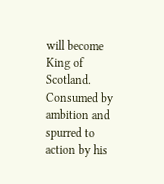will become King of Scotland. Consumed by ambition and spurred to action by his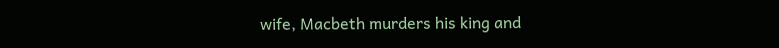wife, Macbeth murders his king and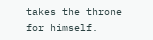takes the throne for himself.